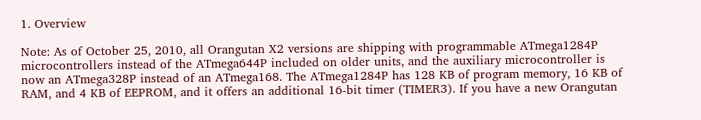1. Overview

Note: As of October 25, 2010, all Orangutan X2 versions are shipping with programmable ATmega1284P microcontrollers instead of the ATmega644P included on older units, and the auxiliary microcontroller is now an ATmega328P instead of an ATmega168. The ATmega1284P has 128 KB of program memory, 16 KB of RAM, and 4 KB of EEPROM, and it offers an additional 16-bit timer (TIMER3). If you have a new Orangutan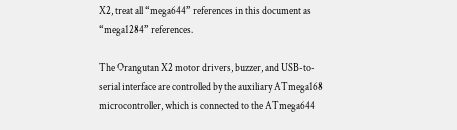X2, treat all “mega644” references in this document as “mega1284” references.

The Orangutan X2 motor drivers, buzzer, and USB-to-serial interface are controlled by the auxiliary ATmega168 microcontroller, which is connected to the ATmega644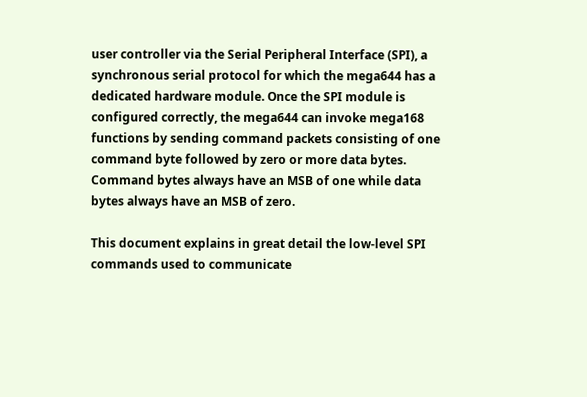user controller via the Serial Peripheral Interface (SPI), a synchronous serial protocol for which the mega644 has a dedicated hardware module. Once the SPI module is configured correctly, the mega644 can invoke mega168 functions by sending command packets consisting of one command byte followed by zero or more data bytes. Command bytes always have an MSB of one while data bytes always have an MSB of zero.

This document explains in great detail the low-level SPI commands used to communicate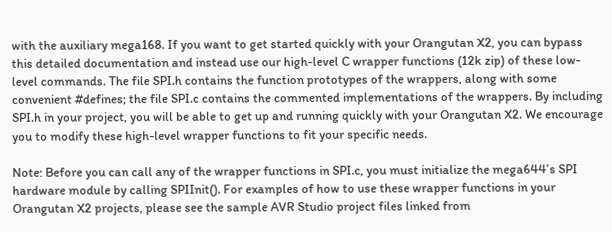with the auxiliary mega168. If you want to get started quickly with your Orangutan X2, you can bypass this detailed documentation and instead use our high-level C wrapper functions (12k zip) of these low-level commands. The file SPI.h contains the function prototypes of the wrappers, along with some convenient #defines; the file SPI.c contains the commented implementations of the wrappers. By including SPI.h in your project, you will be able to get up and running quickly with your Orangutan X2. We encourage you to modify these high-level wrapper functions to fit your specific needs.

Note: Before you can call any of the wrapper functions in SPI.c, you must initialize the mega644’s SPI hardware module by calling SPIInit(). For examples of how to use these wrapper functions in your Orangutan X2 projects, please see the sample AVR Studio project files linked from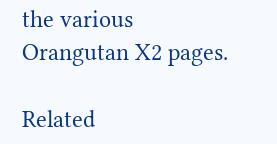the various Orangutan X2 pages.

Related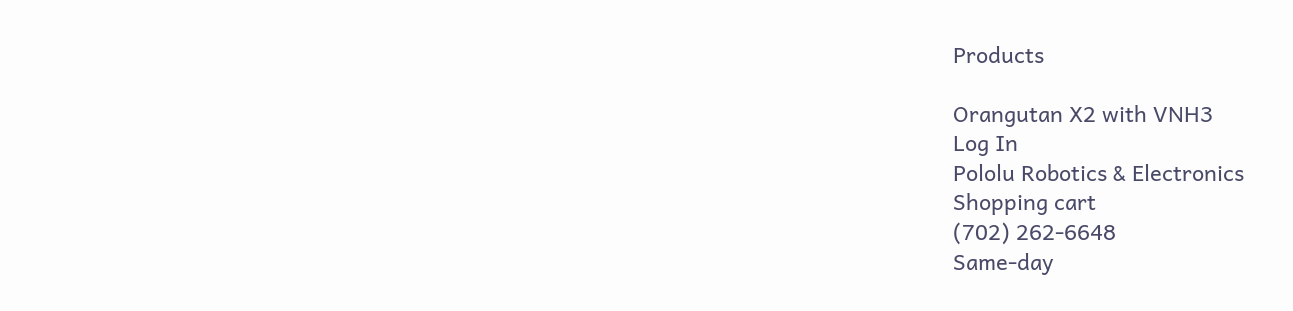Products

Orangutan X2 with VNH3
Log In
Pololu Robotics & Electronics
Shopping cart
(702) 262-6648
Same-day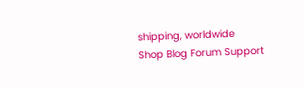shipping, worldwide
Shop Blog Forum Support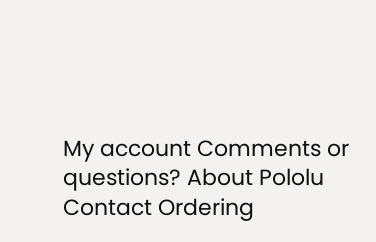My account Comments or questions? About Pololu Contact Ordering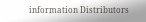information Distributors